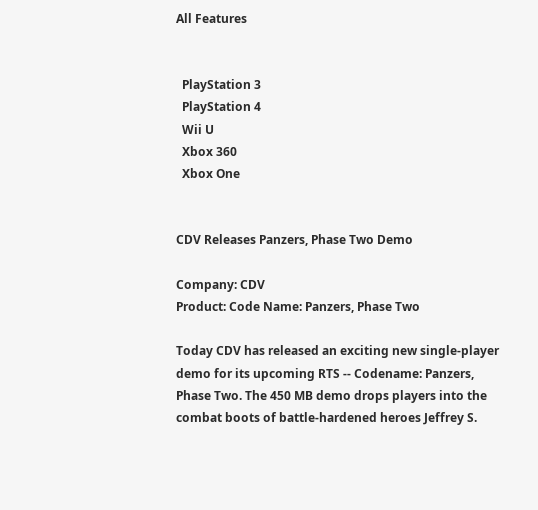All Features


  PlayStation 3
  PlayStation 4
  Wii U
  Xbox 360
  Xbox One


CDV Releases Panzers, Phase Two Demo

Company: CDV
Product: Code Name: Panzers, Phase Two

Today CDV has released an exciting new single-player demo for its upcoming RTS -- Codename: Panzers, Phase Two. The 450 MB demo drops players into the combat boots of battle-hardened heroes Jeffrey S.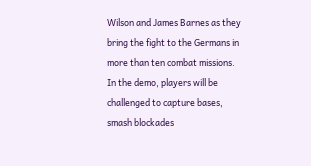Wilson and James Barnes as they bring the fight to the Germans in more than ten combat missions. In the demo, players will be challenged to capture bases, smash blockades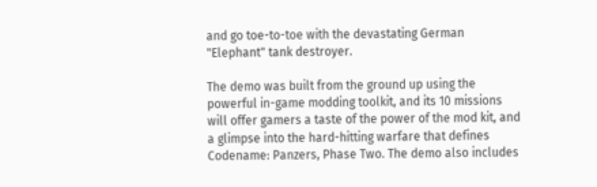and go toe-to-toe with the devastating German "Elephant" tank destroyer.

The demo was built from the ground up using the powerful in-game modding toolkit, and its 10 missions will offer gamers a taste of the power of the mod kit, and a glimpse into the hard-hitting warfare that defines Codename: Panzers, Phase Two. The demo also includes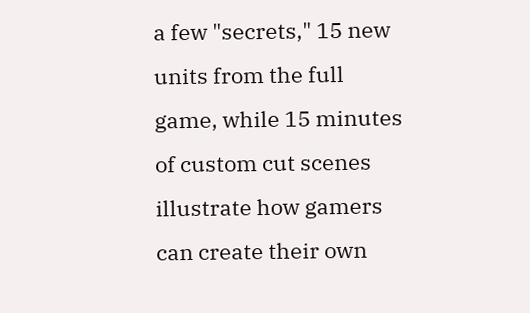a few "secrets," 15 new units from the full game, while 15 minutes of custom cut scenes illustrate how gamers can create their own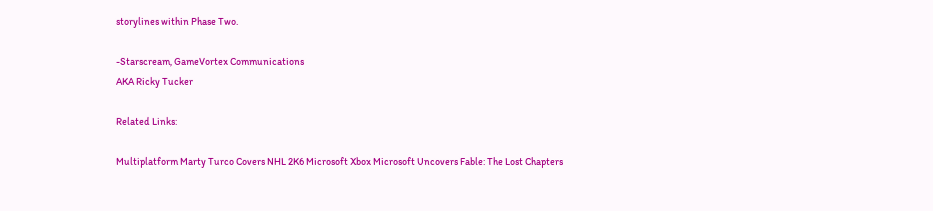storylines within Phase Two.

-Starscream, GameVortex Communications
AKA Ricky Tucker

Related Links:

Multiplatform Marty Turco Covers NHL 2K6 Microsoft Xbox Microsoft Uncovers Fable: The Lost Chapters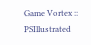Game Vortex :: PSIllustrated